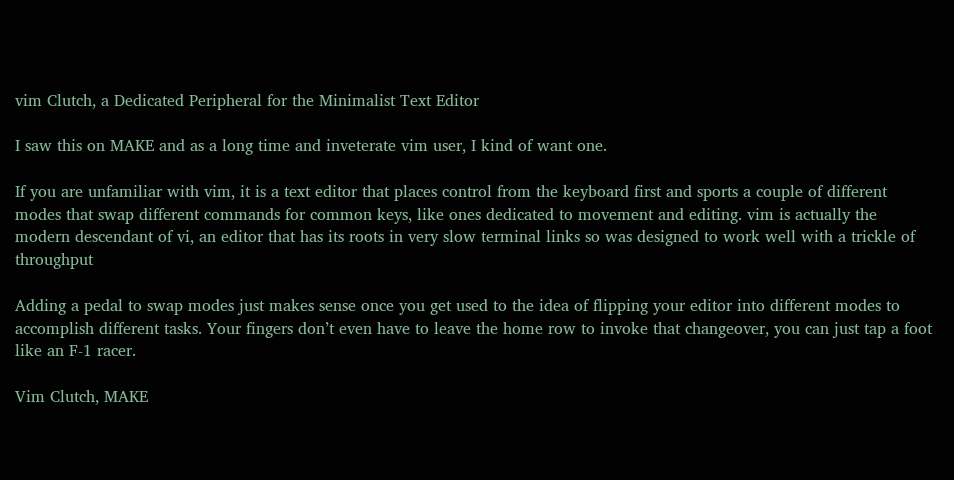vim Clutch, a Dedicated Peripheral for the Minimalist Text Editor

I saw this on MAKE and as a long time and inveterate vim user, I kind of want one.

If you are unfamiliar with vim, it is a text editor that places control from the keyboard first and sports a couple of different modes that swap different commands for common keys, like ones dedicated to movement and editing. vim is actually the modern descendant of vi, an editor that has its roots in very slow terminal links so was designed to work well with a trickle of throughput

Adding a pedal to swap modes just makes sense once you get used to the idea of flipping your editor into different modes to accomplish different tasks. Your fingers don’t even have to leave the home row to invoke that changeover, you can just tap a foot like an F-1 racer.

Vim Clutch, MAKE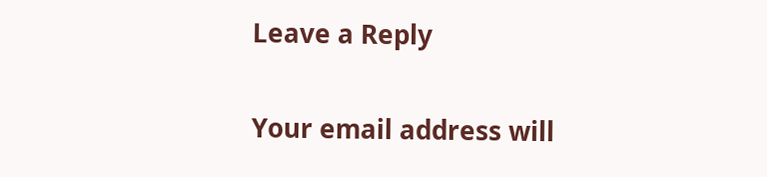Leave a Reply

Your email address will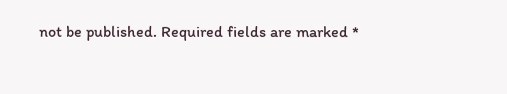not be published. Required fields are marked *